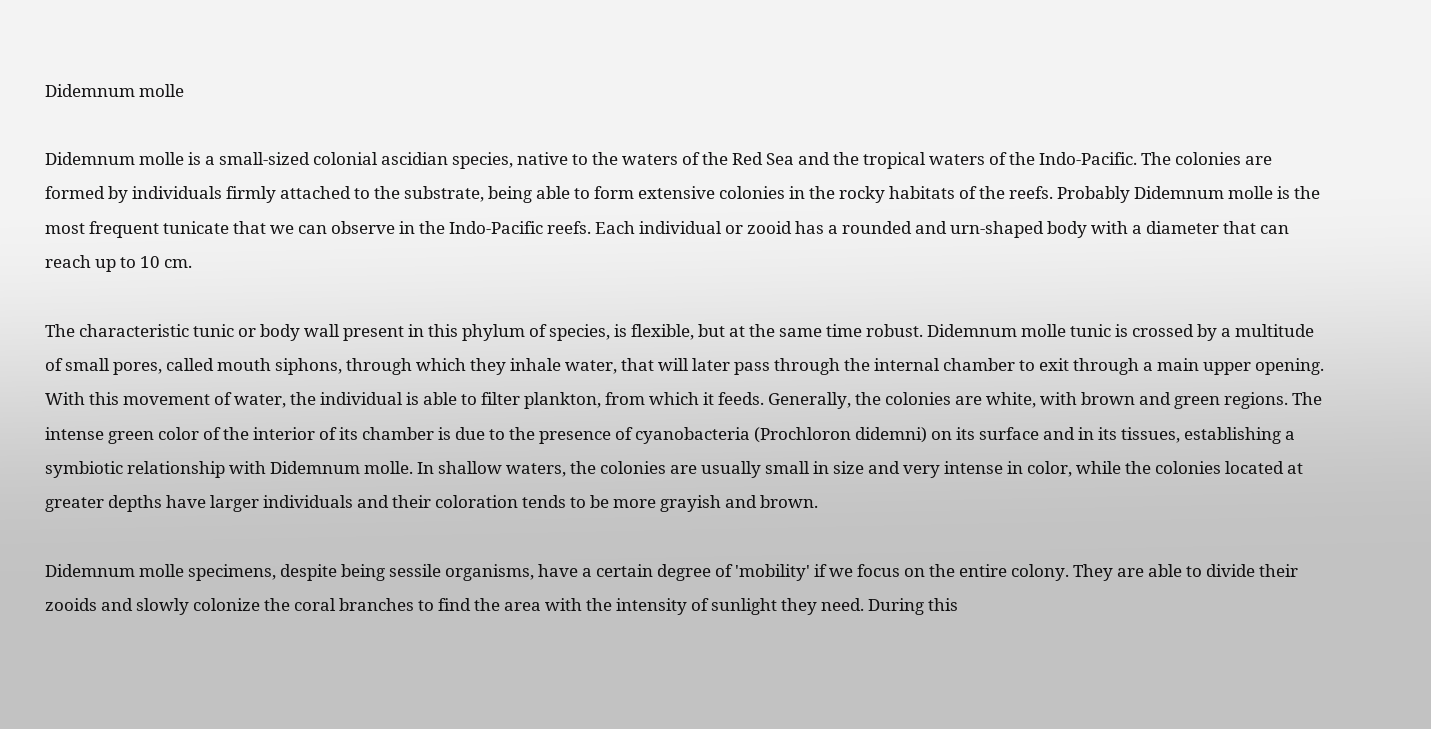Didemnum molle

Didemnum molle is a small-sized colonial ascidian species, native to the waters of the Red Sea and the tropical waters of the Indo-Pacific. The colonies are formed by individuals firmly attached to the substrate, being able to form extensive colonies in the rocky habitats of the reefs. Probably Didemnum molle is the most frequent tunicate that we can observe in the Indo-Pacific reefs. Each individual or zooid has a rounded and urn-shaped body with a diameter that can reach up to 10 cm.

The characteristic tunic or body wall present in this phylum of species, is flexible, but at the same time robust. Didemnum molle tunic is crossed by a multitude of small pores, called mouth siphons, through which they inhale water, that will later pass through the internal chamber to exit through a main upper opening. With this movement of water, the individual is able to filter plankton, from which it feeds. Generally, the colonies are white, with brown and green regions. The intense green color of the interior of its chamber is due to the presence of cyanobacteria (Prochloron didemni) on its surface and in its tissues, establishing a symbiotic relationship with Didemnum molle. In shallow waters, the colonies are usually small in size and very intense in color, while the colonies located at greater depths have larger individuals and their coloration tends to be more grayish and brown.

Didemnum molle specimens, despite being sessile organisms, have a certain degree of 'mobility' if we focus on the entire colony. They are able to divide their zooids and slowly colonize the coral branches to find the area with the intensity of sunlight they need. During this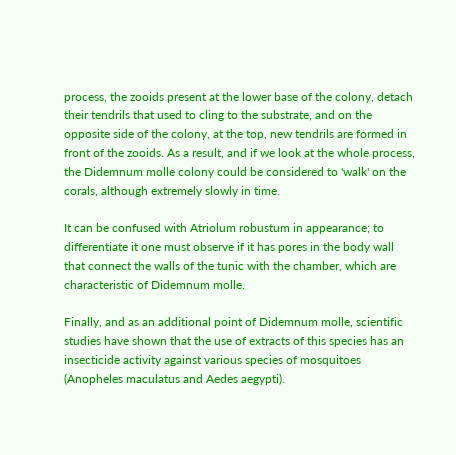process, the zooids present at the lower base of the colony, detach their tendrils that used to cling to the substrate, and on the opposite side of the colony, at the top, new tendrils are formed in front of the zooids. As a result, and if we look at the whole process, the Didemnum molle colony could be considered to 'walk' on the corals, although extremely slowly in time.

It can be confused with Atriolum robustum in appearance; to differentiate it one must observe if it has pores in the body wall that connect the walls of the tunic with the chamber, which are characteristic of Didemnum molle.

Finally, and as an additional point of Didemnum molle, scientific studies have shown that the use of extracts of this species has an insecticide activity against various species of mosquitoes (Anopheles maculatus and Aedes aegypti).